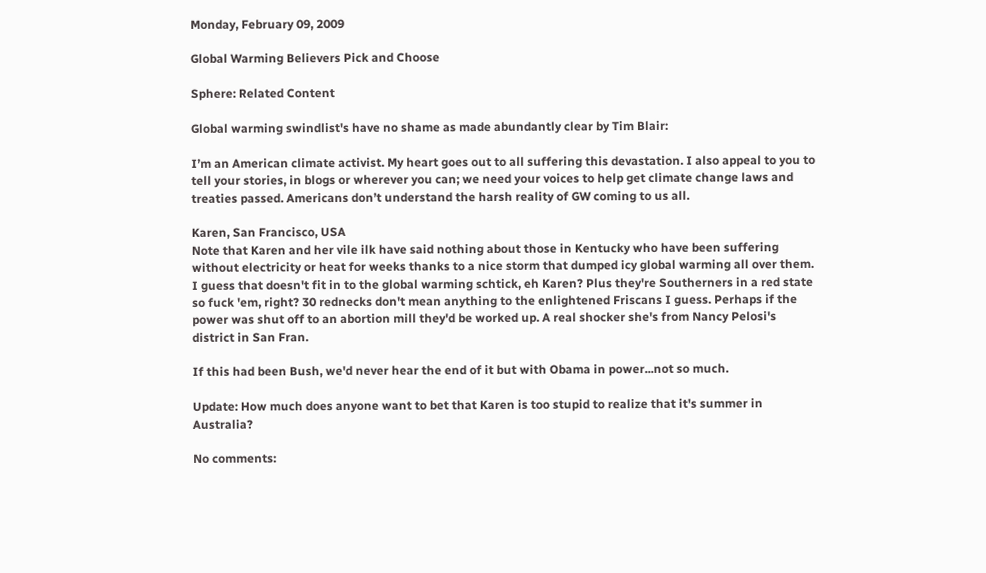Monday, February 09, 2009

Global Warming Believers Pick and Choose

Sphere: Related Content

Global warming swindlist's have no shame as made abundantly clear by Tim Blair:

I’m an American climate activist. My heart goes out to all suffering this devastation. I also appeal to you to tell your stories, in blogs or wherever you can; we need your voices to help get climate change laws and treaties passed. Americans don’t understand the harsh reality of GW coming to us all.

Karen, San Francisco, USA
Note that Karen and her vile ilk have said nothing about those in Kentucky who have been suffering without electricity or heat for weeks thanks to a nice storm that dumped icy global warming all over them. I guess that doesn't fit in to the global warming schtick, eh Karen? Plus they're Southerners in a red state so fuck 'em, right? 30 rednecks don't mean anything to the enlightened Friscans I guess. Perhaps if the power was shut off to an abortion mill they'd be worked up. A real shocker she's from Nancy Pelosi's district in San Fran.

If this had been Bush, we'd never hear the end of it but with Obama in power...not so much.

Update: How much does anyone want to bet that Karen is too stupid to realize that it's summer in Australia?

No comments: